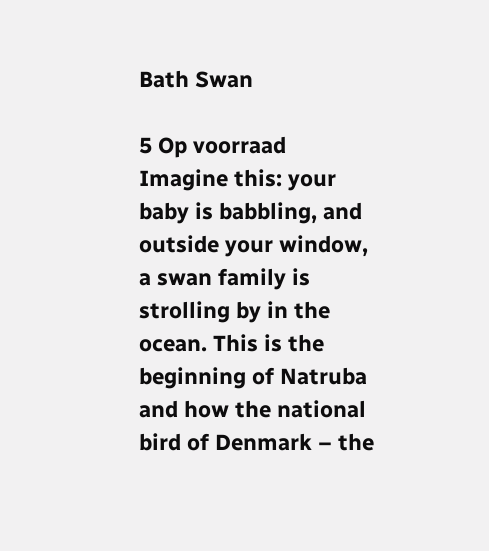Bath Swan

5 Op voorraad
Imagine this: your baby is babbling, and outside your window, a swan family is strolling by in the ocean. This is the beginning of Natruba and how the national bird of Denmark – the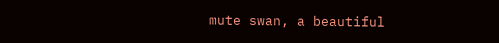mute swan, a beautiful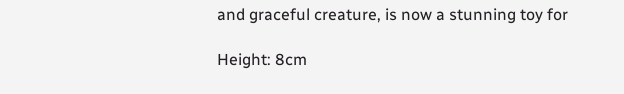and graceful creature, is now a stunning toy for

Height: 8cm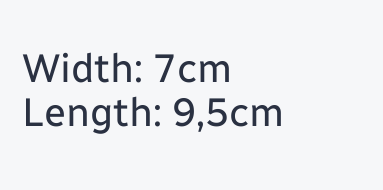Width: 7cm
Length: 9,5cm